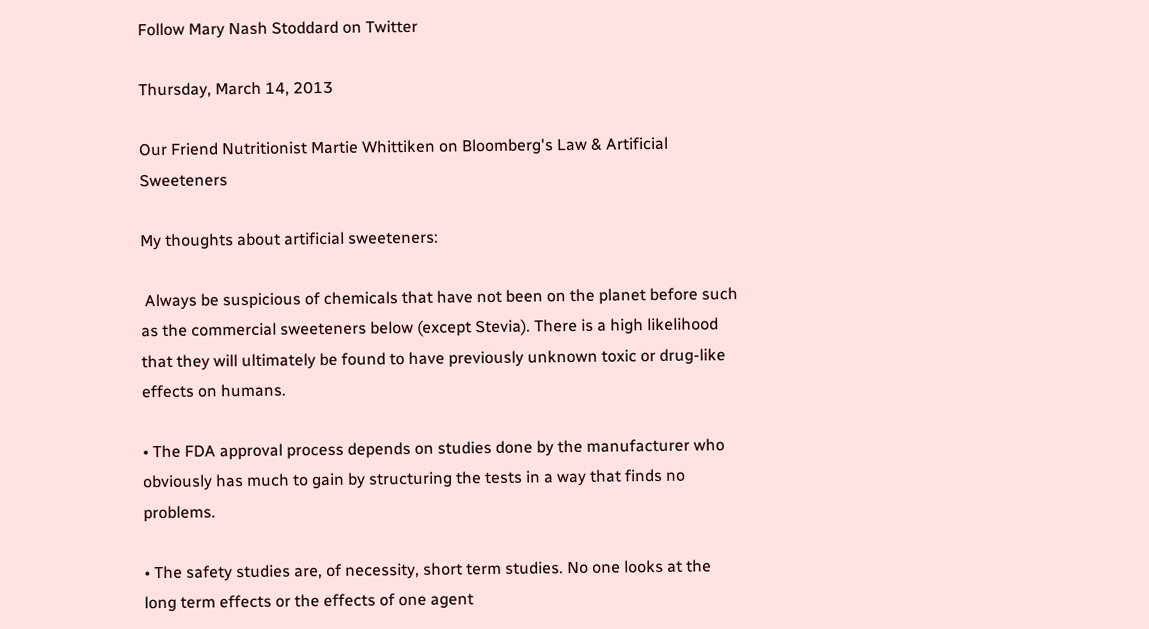Follow Mary Nash Stoddard on Twitter

Thursday, March 14, 2013

Our Friend Nutritionist Martie Whittiken on Bloomberg's Law & Artificial Sweeteners

My thoughts about artificial sweeteners:

 Always be suspicious of chemicals that have not been on the planet before such as the commercial sweeteners below (except Stevia). There is a high likelihood that they will ultimately be found to have previously unknown toxic or drug-like effects on humans.

• The FDA approval process depends on studies done by the manufacturer who obviously has much to gain by structuring the tests in a way that finds no problems.

• The safety studies are, of necessity, short term studies. No one looks at the long term effects or the effects of one agent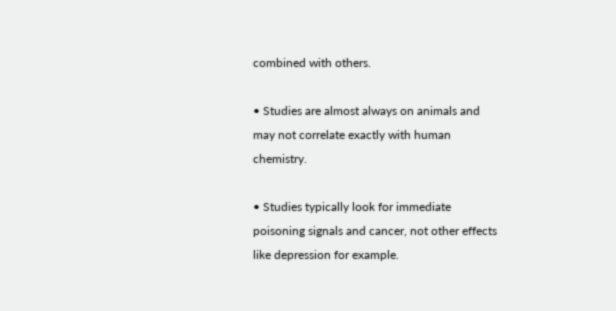combined with others.

• Studies are almost always on animals and may not correlate exactly with human chemistry.

• Studies typically look for immediate poisoning signals and cancer, not other effects like depression for example.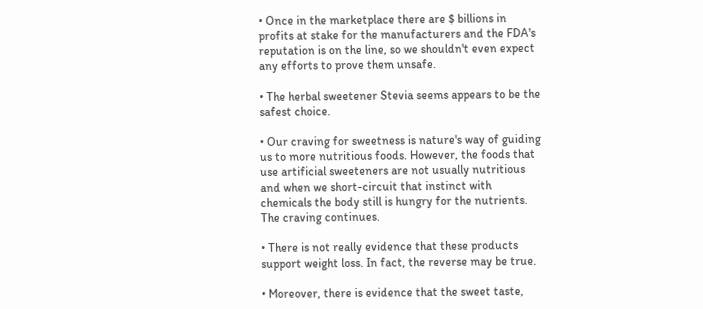• Once in the marketplace there are $ billions in profits at stake for the manufacturers and the FDA's reputation is on the line, so we shouldn't even expect any efforts to prove them unsafe.

• The herbal sweetener Stevia seems appears to be the safest choice.

• Our craving for sweetness is nature's way of guiding us to more nutritious foods. However, the foods that use artificial sweeteners are not usually nutritious and when we short-circuit that instinct with chemicals the body still is hungry for the nutrients. The craving continues.

• There is not really evidence that these products support weight loss. In fact, the reverse may be true.

• Moreover, there is evidence that the sweet taste,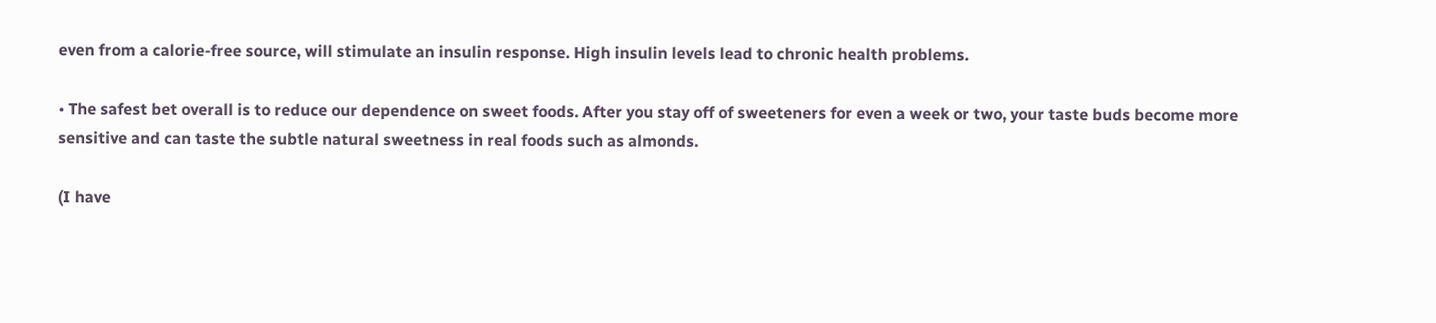even from a calorie-free source, will stimulate an insulin response. High insulin levels lead to chronic health problems.

• The safest bet overall is to reduce our dependence on sweet foods. After you stay off of sweeteners for even a week or two, your taste buds become more sensitive and can taste the subtle natural sweetness in real foods such as almonds.

(I have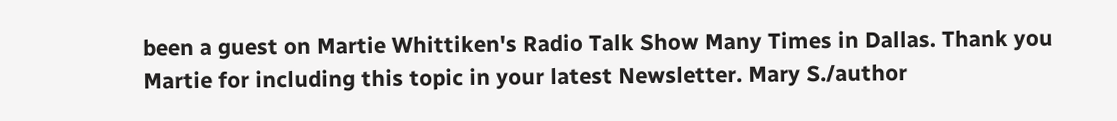been a guest on Martie Whittiken's Radio Talk Show Many Times in Dallas. Thank you Martie for including this topic in your latest Newsletter. Mary S./author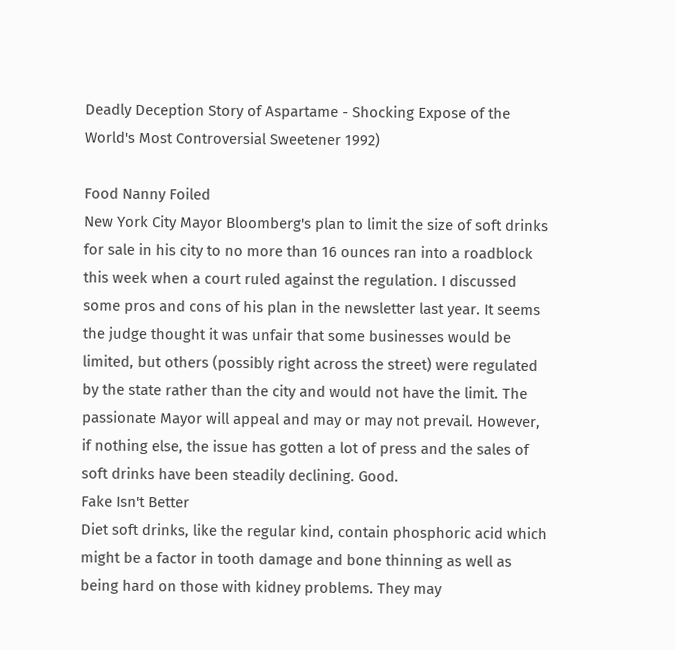Deadly Deception Story of Aspartame - Shocking Expose of the World's Most Controversial Sweetener 1992)

Food Nanny Foiled
New York City Mayor Bloomberg's plan to limit the size of soft drinks for sale in his city to no more than 16 ounces ran into a roadblock this week when a court ruled against the regulation. I discussed some pros and cons of his plan in the newsletter last year. It seems the judge thought it was unfair that some businesses would be limited, but others (possibly right across the street) were regulated by the state rather than the city and would not have the limit. The passionate Mayor will appeal and may or may not prevail. However,  if nothing else, the issue has gotten a lot of press and the sales of soft drinks have been steadily declining. Good.
Fake Isn't Better
Diet soft drinks, like the regular kind, contain phosphoric acid which might be a factor in tooth damage and bone thinning as well as being hard on those with kidney problems. They may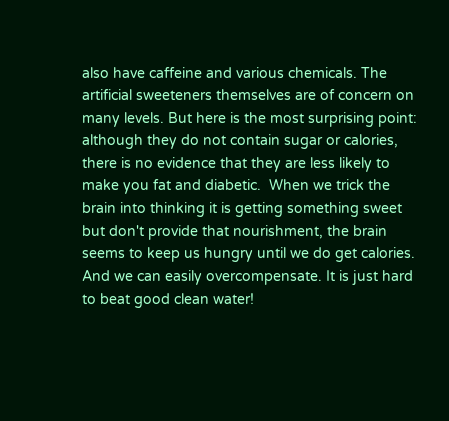also have caffeine and various chemicals. The artificial sweeteners themselves are of concern on many levels. But here is the most surprising point: although they do not contain sugar or calories, there is no evidence that they are less likely to make you fat and diabetic.  When we trick the brain into thinking it is getting something sweet but don't provide that nourishment, the brain seems to keep us hungry until we do get calories. And we can easily overcompensate. It is just hard to beat good clean water!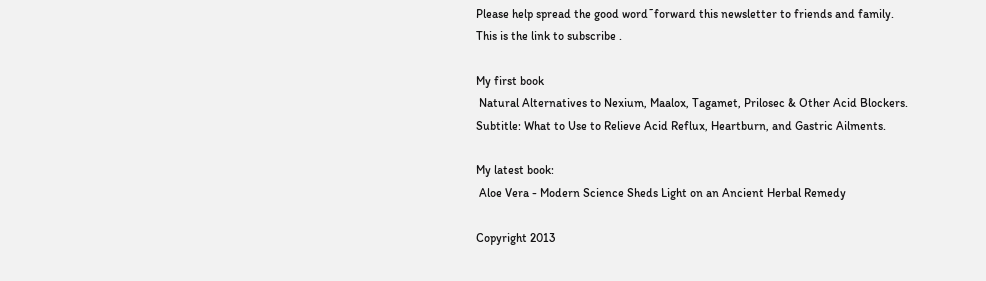Please help spread the good word˜forward this newsletter to friends and family.
This is the link to subscribe .

My first book
 Natural Alternatives to Nexium, Maalox, Tagamet, Prilosec & Other Acid Blockers. Subtitle: What to Use to Relieve Acid Reflux, Heartburn, and Gastric Ailments.

My latest book:
 Aloe Vera - Modern Science Sheds Light on an Ancient Herbal Remedy

Copyright 2013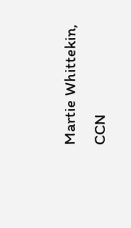Martie Whittekin, CCN